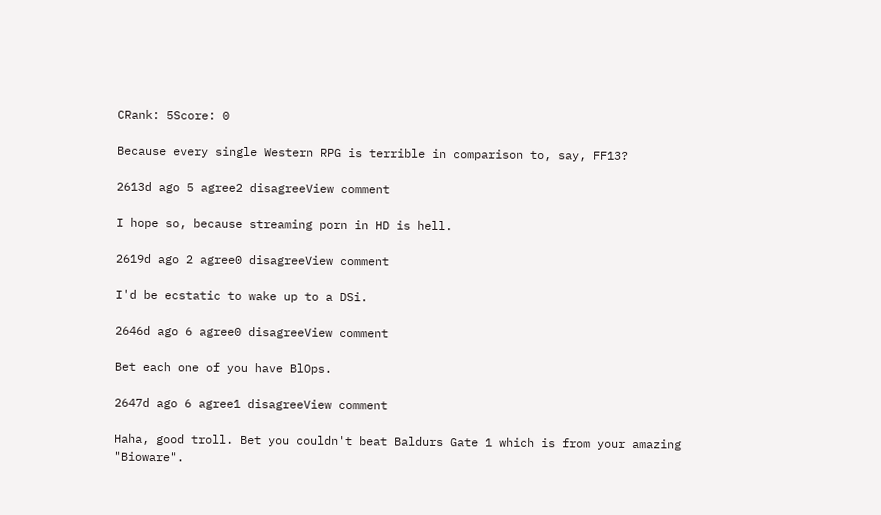CRank: 5Score: 0

Because every single Western RPG is terrible in comparison to, say, FF13?

2613d ago 5 agree2 disagreeView comment

I hope so, because streaming porn in HD is hell.

2619d ago 2 agree0 disagreeView comment

I'd be ecstatic to wake up to a DSi.

2646d ago 6 agree0 disagreeView comment

Bet each one of you have BlOps.

2647d ago 6 agree1 disagreeView comment

Haha, good troll. Bet you couldn't beat Baldurs Gate 1 which is from your amazing "Bioware".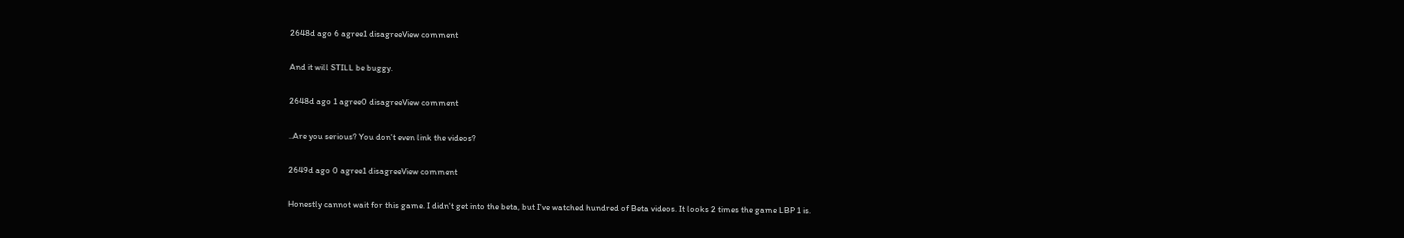2648d ago 6 agree1 disagreeView comment

And it will STILL be buggy.

2648d ago 1 agree0 disagreeView comment

..Are you serious? You don't even link the videos?

2649d ago 0 agree1 disagreeView comment

Honestly cannot wait for this game. I didn't get into the beta, but I've watched hundred of Beta videos. It looks 2 times the game LBP 1 is.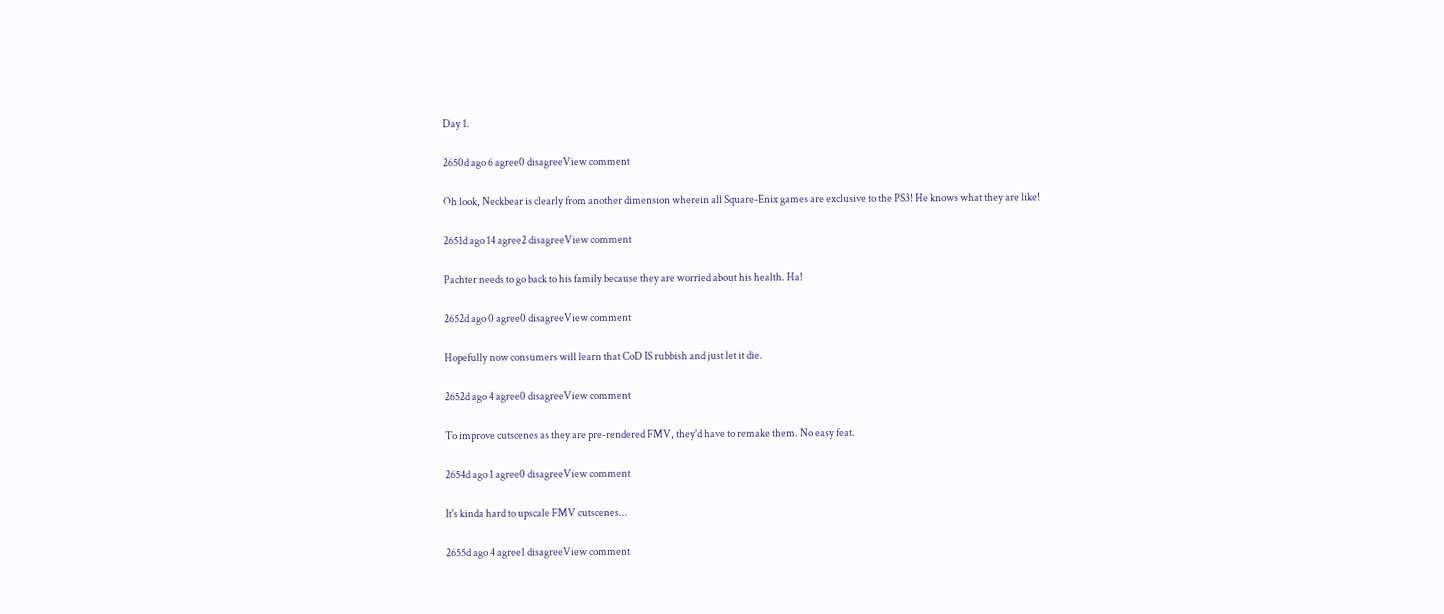Day 1.

2650d ago 6 agree0 disagreeView comment

Oh look, Neckbear is clearly from another dimension wherein all Square-Enix games are exclusive to the PS3! He knows what they are like!

2651d ago 14 agree2 disagreeView comment

Pachter needs to go back to his family because they are worried about his health. Ha!

2652d ago 0 agree0 disagreeView comment

Hopefully now consumers will learn that CoD IS rubbish and just let it die.

2652d ago 4 agree0 disagreeView comment

To improve cutscenes as they are pre-rendered FMV, they'd have to remake them. No easy feat.

2654d ago 1 agree0 disagreeView comment

It's kinda hard to upscale FMV cutscenes...

2655d ago 4 agree1 disagreeView comment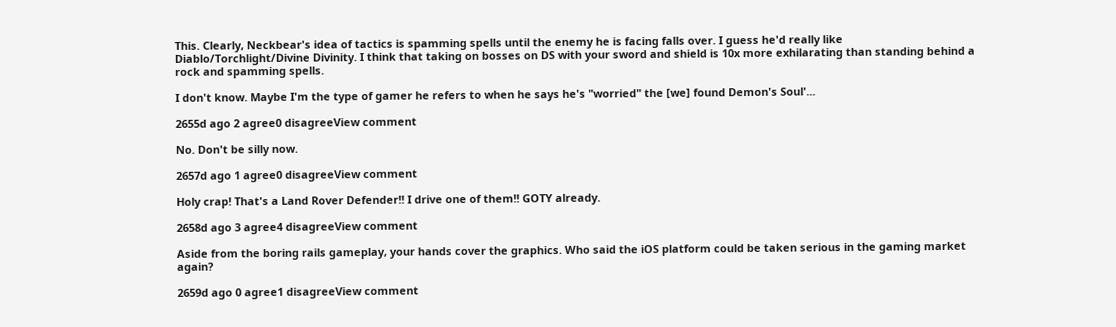This. Clearly, Neckbear's idea of tactics is spamming spells until the enemy he is facing falls over. I guess he'd really like Diablo/Torchlight/Divine Divinity. I think that taking on bosses on DS with your sword and shield is 10x more exhilarating than standing behind a rock and spamming spells.

I don't know. Maybe I'm the type of gamer he refers to when he says he's "worried" the [we] found Demon's Soul'...

2655d ago 2 agree0 disagreeView comment

No. Don't be silly now.

2657d ago 1 agree0 disagreeView comment

Holy crap! That's a Land Rover Defender!! I drive one of them!! GOTY already.

2658d ago 3 agree4 disagreeView comment

Aside from the boring rails gameplay, your hands cover the graphics. Who said the iOS platform could be taken serious in the gaming market again?

2659d ago 0 agree1 disagreeView comment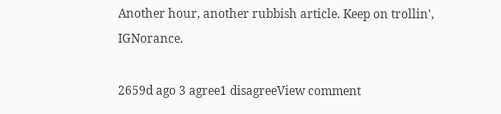Another hour, another rubbish article. Keep on trollin', IGNorance.

2659d ago 3 agree1 disagreeView comment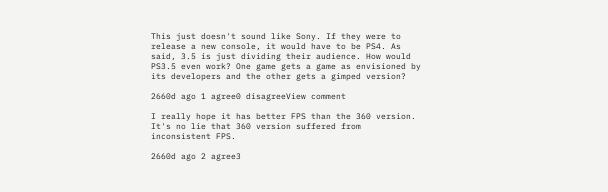This just doesn't sound like Sony. If they were to release a new console, it would have to be PS4. As said, 3.5 is just dividing their audience. How would PS3.5 even work? One game gets a game as envisioned by its developers and the other gets a gimped version?

2660d ago 1 agree0 disagreeView comment

I really hope it has better FPS than the 360 version. It's no lie that 360 version suffered from inconsistent FPS.

2660d ago 2 agree3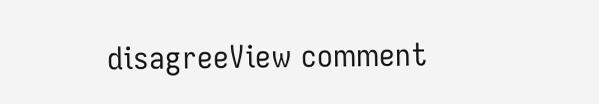disagreeView comment